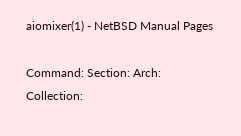aiomixer(1) - NetBSD Manual Pages

Command: Section: Arch: Collection: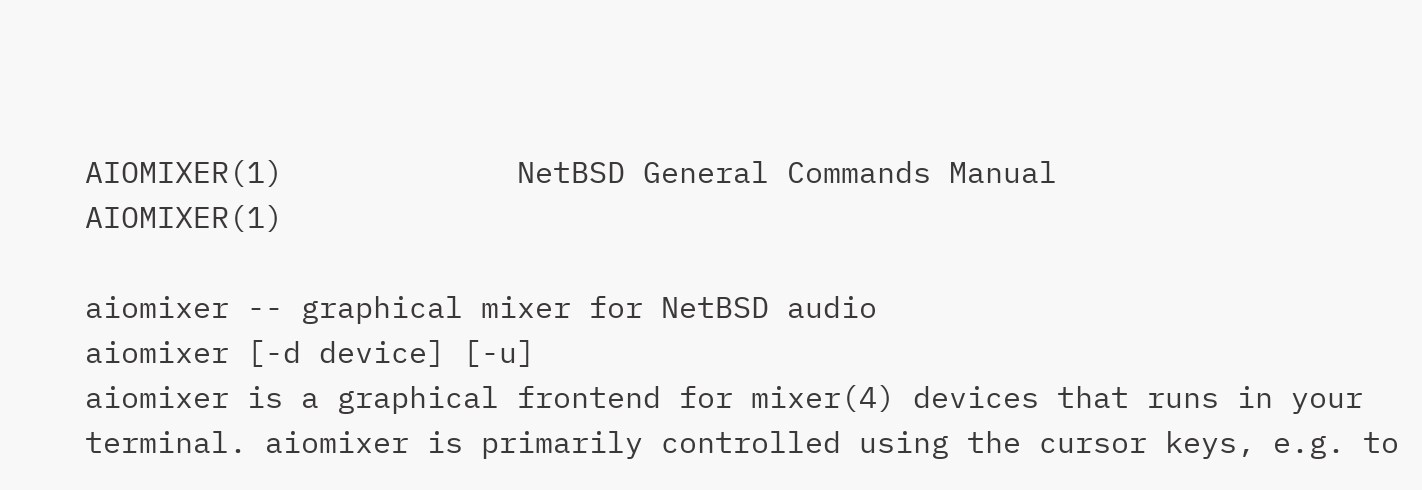AIOMIXER(1)             NetBSD General Commands Manual             AIOMIXER(1)

aiomixer -- graphical mixer for NetBSD audio
aiomixer [-d device] [-u]
aiomixer is a graphical frontend for mixer(4) devices that runs in your terminal. aiomixer is primarily controlled using the cursor keys, e.g. to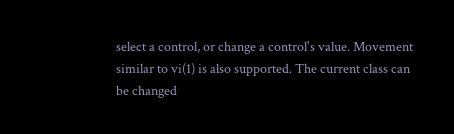select a control, or change a control's value. Movement similar to vi(1) is also supported. The current class can be changed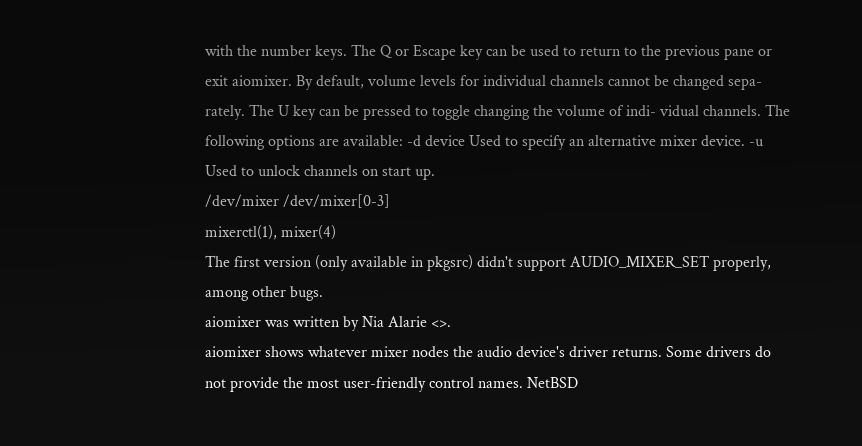with the number keys. The Q or Escape key can be used to return to the previous pane or exit aiomixer. By default, volume levels for individual channels cannot be changed sepa- rately. The U key can be pressed to toggle changing the volume of indi- vidual channels. The following options are available: -d device Used to specify an alternative mixer device. -u Used to unlock channels on start up.
/dev/mixer /dev/mixer[0-3]
mixerctl(1), mixer(4)
The first version (only available in pkgsrc) didn't support AUDIO_MIXER_SET properly, among other bugs.
aiomixer was written by Nia Alarie <>.
aiomixer shows whatever mixer nodes the audio device's driver returns. Some drivers do not provide the most user-friendly control names. NetBSD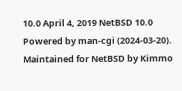10.0 April 4, 2019 NetBSD 10.0
Powered by man-cgi (2024-03-20). Maintained for NetBSD by Kimmo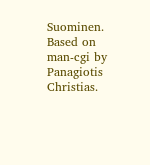Suominen. Based on man-cgi by Panagiotis Christias.